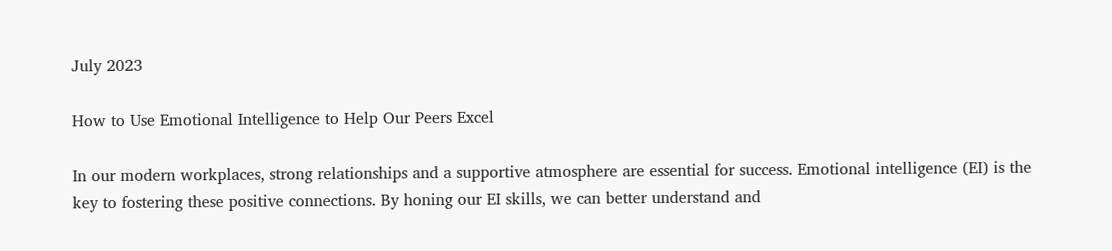July 2023

How to Use Emotional Intelligence to Help Our Peers Excel

In our modern workplaces, strong relationships and a supportive atmosphere are essential for success. Emotional intelligence (EI) is the key to fostering these positive connections. By honing our EI skills, we can better understand and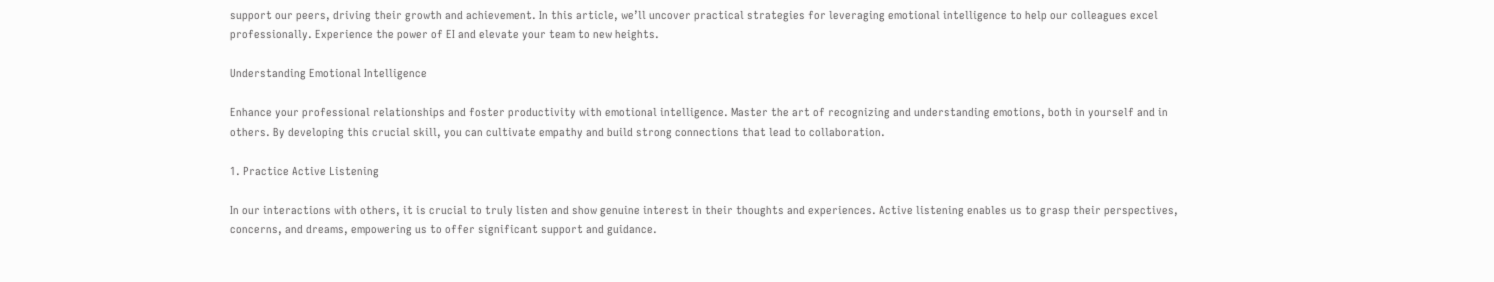support our peers, driving their growth and achievement. In this article, we’ll uncover practical strategies for leveraging emotional intelligence to help our colleagues excel professionally. Experience the power of EI and elevate your team to new heights.

Understanding Emotional Intelligence

Enhance your professional relationships and foster productivity with emotional intelligence. Master the art of recognizing and understanding emotions, both in yourself and in others. By developing this crucial skill, you can cultivate empathy and build strong connections that lead to collaboration.

1. Practice Active Listening

In our interactions with others, it is crucial to truly listen and show genuine interest in their thoughts and experiences. Active listening enables us to grasp their perspectives, concerns, and dreams, empowering us to offer significant support and guidance.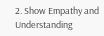2. Show Empathy and Understanding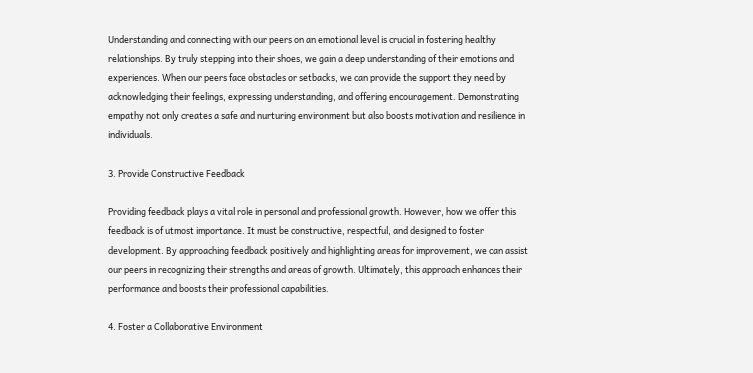Understanding and connecting with our peers on an emotional level is crucial in fostering healthy relationships. By truly stepping into their shoes, we gain a deep understanding of their emotions and experiences. When our peers face obstacles or setbacks, we can provide the support they need by acknowledging their feelings, expressing understanding, and offering encouragement. Demonstrating empathy not only creates a safe and nurturing environment but also boosts motivation and resilience in individuals.

3. Provide Constructive Feedback

Providing feedback plays a vital role in personal and professional growth. However, how we offer this feedback is of utmost importance. It must be constructive, respectful, and designed to foster development. By approaching feedback positively and highlighting areas for improvement, we can assist our peers in recognizing their strengths and areas of growth. Ultimately, this approach enhances their performance and boosts their professional capabilities.

4. Foster a Collaborative Environment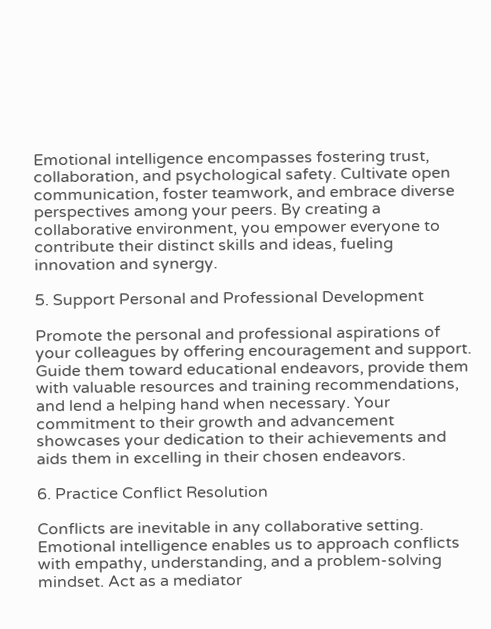Emotional intelligence encompasses fostering trust, collaboration, and psychological safety. Cultivate open communication, foster teamwork, and embrace diverse perspectives among your peers. By creating a collaborative environment, you empower everyone to contribute their distinct skills and ideas, fueling innovation and synergy.

5. Support Personal and Professional Development

Promote the personal and professional aspirations of your colleagues by offering encouragement and support. Guide them toward educational endeavors, provide them with valuable resources and training recommendations, and lend a helping hand when necessary. Your commitment to their growth and advancement showcases your dedication to their achievements and aids them in excelling in their chosen endeavors.

6. Practice Conflict Resolution

Conflicts are inevitable in any collaborative setting. Emotional intelligence enables us to approach conflicts with empathy, understanding, and a problem-solving mindset. Act as a mediator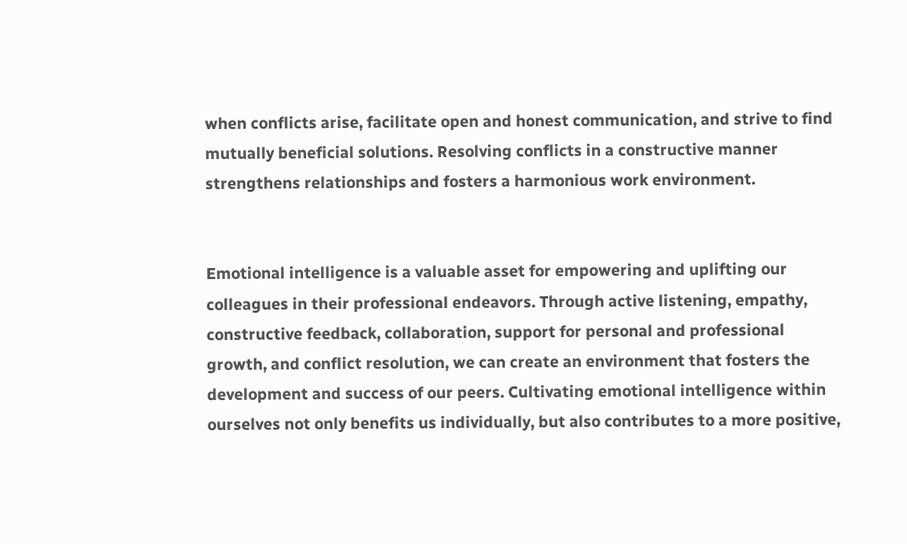when conflicts arise, facilitate open and honest communication, and strive to find mutually beneficial solutions. Resolving conflicts in a constructive manner strengthens relationships and fosters a harmonious work environment.


Emotional intelligence is a valuable asset for empowering and uplifting our colleagues in their professional endeavors. Through active listening, empathy, constructive feedback, collaboration, support for personal and professional growth, and conflict resolution, we can create an environment that fosters the development and success of our peers. Cultivating emotional intelligence within ourselves not only benefits us individually, but also contributes to a more positive,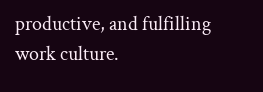productive, and fulfilling work culture.